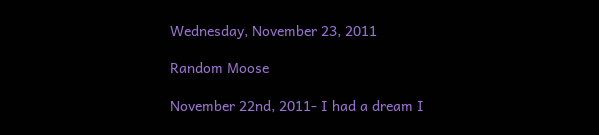Wednesday, November 23, 2011

Random Moose

November 22nd, 2011- I had a dream I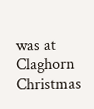was at Claghorn Christmas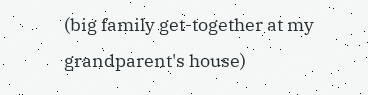(big family get-together at my grandparent's house)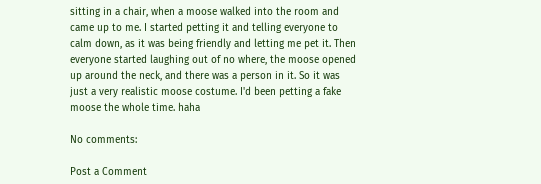sitting in a chair, when a moose walked into the room and came up to me. I started petting it and telling everyone to calm down, as it was being friendly and letting me pet it. Then everyone started laughing out of no where, the moose opened up around the neck, and there was a person in it. So it was just a very realistic moose costume. I'd been petting a fake moose the whole time. haha

No comments:

Post a Comment